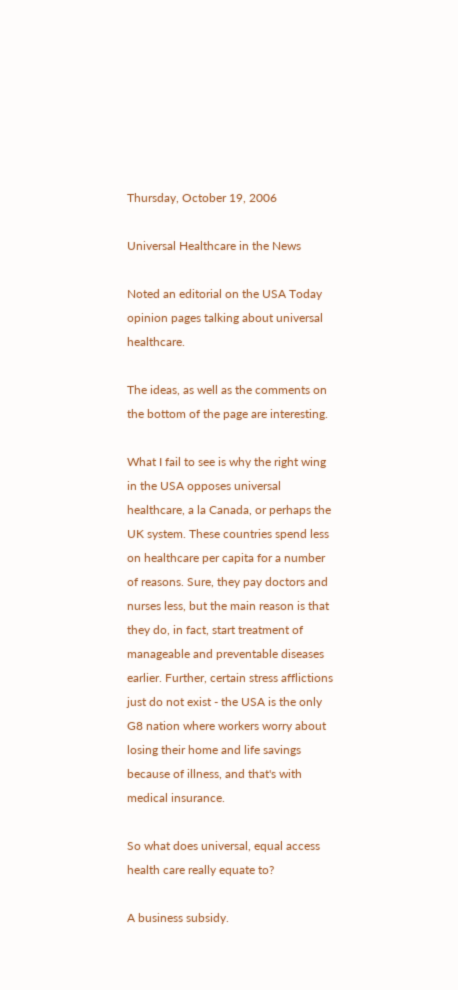Thursday, October 19, 2006

Universal Healthcare in the News

Noted an editorial on the USA Today opinion pages talking about universal healthcare.

The ideas, as well as the comments on the bottom of the page are interesting.

What I fail to see is why the right wing in the USA opposes universal healthcare, a la Canada, or perhaps the UK system. These countries spend less on healthcare per capita for a number of reasons. Sure, they pay doctors and nurses less, but the main reason is that they do, in fact, start treatment of manageable and preventable diseases earlier. Further, certain stress afflictions just do not exist - the USA is the only G8 nation where workers worry about losing their home and life savings because of illness, and that's with medical insurance.

So what does universal, equal access health care really equate to?

A business subsidy.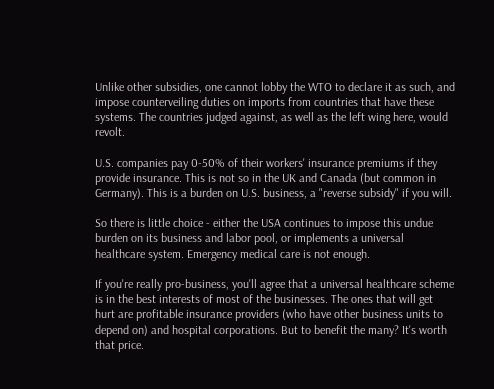Unlike other subsidies, one cannot lobby the WTO to declare it as such, and impose counterveiling duties on imports from countries that have these systems. The countries judged against, as well as the left wing here, would revolt.

U.S. companies pay 0-50% of their workers' insurance premiums if they provide insurance. This is not so in the UK and Canada (but common in Germany). This is a burden on U.S. business, a "reverse subsidy" if you will.

So there is little choice - either the USA continues to impose this undue burden on its business and labor pool, or implements a universal healthcare system. Emergency medical care is not enough.

If you're really pro-business, you'll agree that a universal healthcare scheme is in the best interests of most of the businesses. The ones that will get hurt are profitable insurance providers (who have other business units to depend on) and hospital corporations. But to benefit the many? It's worth that price.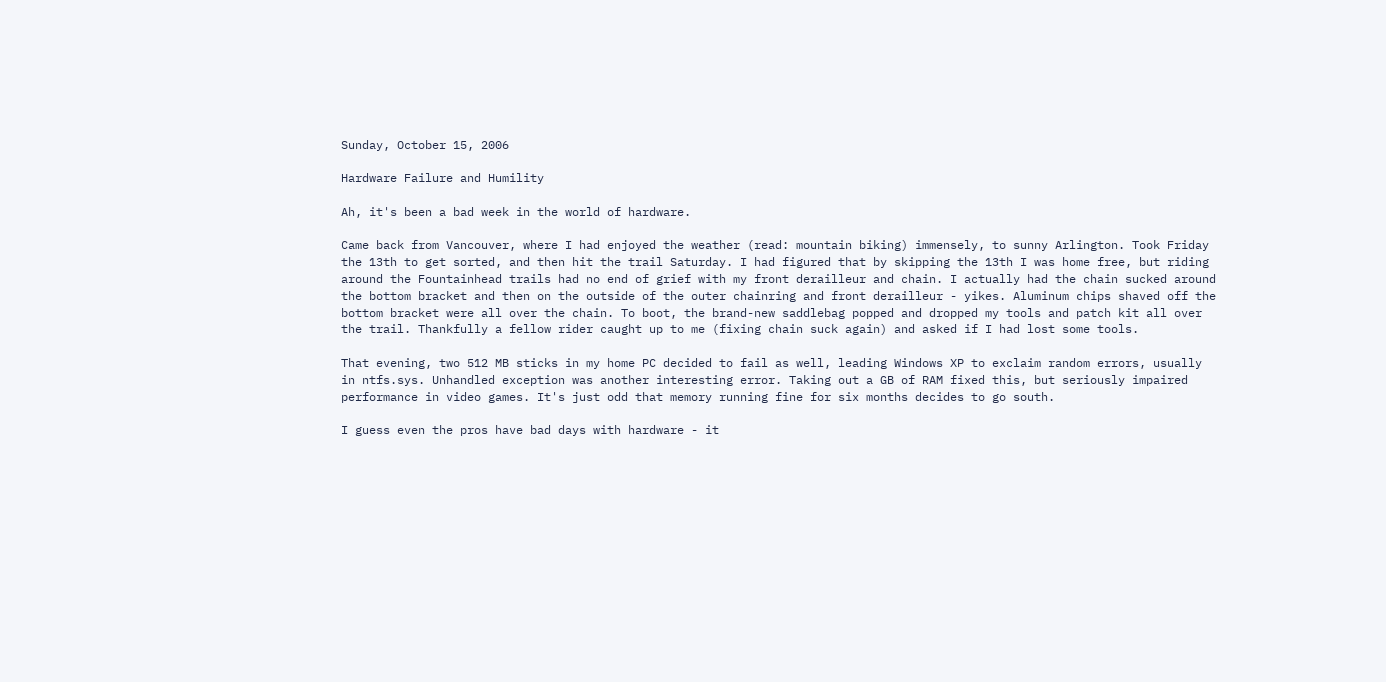Sunday, October 15, 2006

Hardware Failure and Humility

Ah, it's been a bad week in the world of hardware.

Came back from Vancouver, where I had enjoyed the weather (read: mountain biking) immensely, to sunny Arlington. Took Friday the 13th to get sorted, and then hit the trail Saturday. I had figured that by skipping the 13th I was home free, but riding around the Fountainhead trails had no end of grief with my front derailleur and chain. I actually had the chain sucked around the bottom bracket and then on the outside of the outer chainring and front derailleur - yikes. Aluminum chips shaved off the bottom bracket were all over the chain. To boot, the brand-new saddlebag popped and dropped my tools and patch kit all over the trail. Thankfully a fellow rider caught up to me (fixing chain suck again) and asked if I had lost some tools.

That evening, two 512 MB sticks in my home PC decided to fail as well, leading Windows XP to exclaim random errors, usually in ntfs.sys. Unhandled exception was another interesting error. Taking out a GB of RAM fixed this, but seriously impaired performance in video games. It's just odd that memory running fine for six months decides to go south.

I guess even the pros have bad days with hardware - it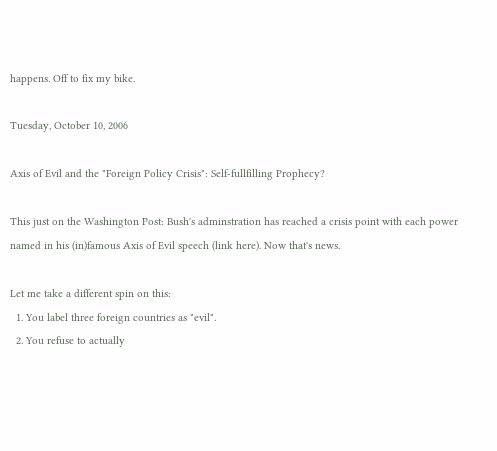happens. Off to fix my bike.

Tuesday, October 10, 2006

Axis of Evil and the "Foreign Policy Crisis": Self-fullfilling Prophecy?

This just on the Washington Post: Bush's adminstration has reached a crisis point with each power named in his (in)famous Axis of Evil speech (link here). Now that's news.

Let me take a different spin on this:
  1. You label three foreign countries as "evil".
  2. You refuse to actually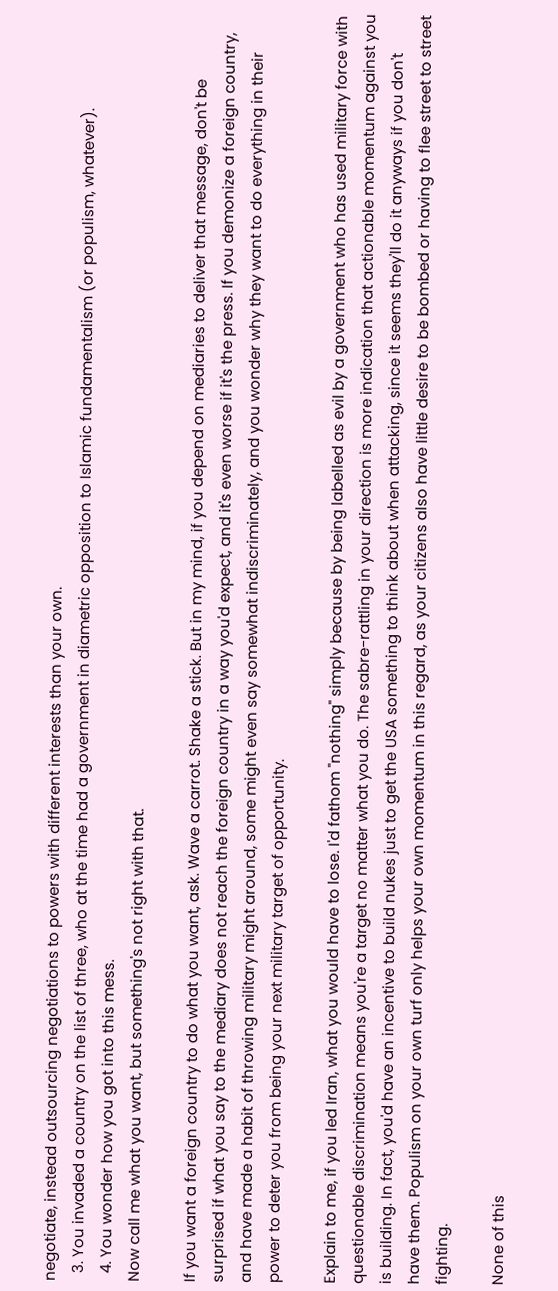negotiate, instead outsourcing negotiations to powers with different interests than your own.
  3. You invaded a country on the list of three, who at the time had a government in diametric opposition to Islamic fundamentalism (or populism, whatever).
  4. You wonder how you got into this mess.
Now call me what you want, but something's not right with that.

If you want a foreign country to do what you want, ask. Wave a carrot. Shake a stick. But in my mind, if you depend on mediaries to deliver that message, don't be surprised if what you say to the mediary does not reach the foreign country in a way you'd expect, and it's even worse if it's the press. If you demonize a foreign country, and have made a habit of throwing military might around, some might even say somewhat indiscriminately, and you wonder why they want to do everything in their power to deter you from being your next military target of opportunity.

Explain to me, if you led Iran, what you would have to lose. I'd fathom "nothing" simply because by being labelled as evil by a government who has used military force with questionable discrimination means you're a target no matter what you do. The sabre-rattling in your direction is more indication that actionable momentum against you is building. In fact, you'd have an incentive to build nukes just to get the USA something to think about when attacking, since it seems they'll do it anyways if you don't have them. Populism on your own turf only helps your own momentum in this regard, as your citizens also have little desire to be bombed or having to flee street to street fighting.

None of this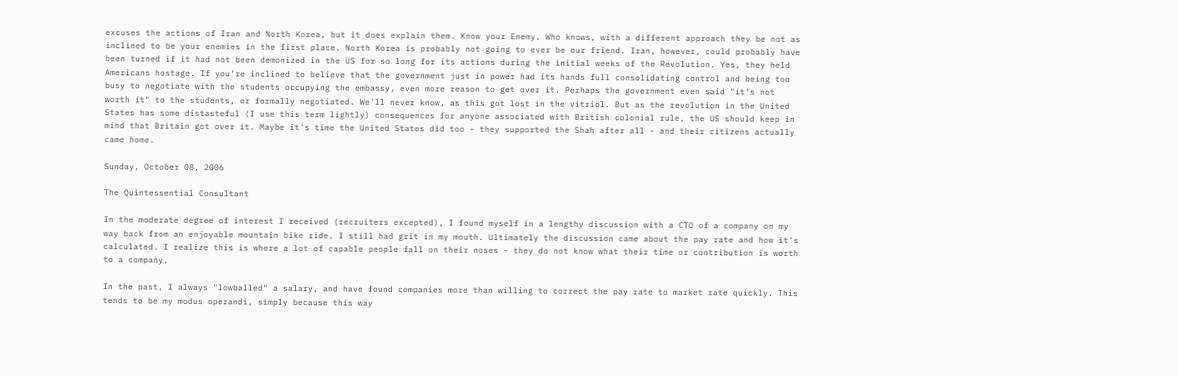excuses the actions of Iran and North Korea, but it does explain them. Know your Enemy. Who knows, with a different approach they be not as inclined to be your enemies in the first place. North Korea is probably not going to ever be our friend. Iran, however, could probably have been turned if it had not been demonized in the US for so long for its actions during the initial weeks of the Revolution. Yes, they held Americans hostage. If you're inclined to believe that the government just in power had its hands full consolidating control and being too busy to negotiate with the students occupying the embassy, even more reason to get over it. Perhaps the government even said "it's not worth it" to the students, or formally negotiated. We'll never know, as this got lost in the vitriol. But as the revolution in the United States has some distasteful (I use this term lightly) consequences for anyone associated with British colonial rule, the US should keep in mind that Britain got over it. Maybe it's time the United States did too - they supported the Shah after all - and their citizens actually came home.

Sunday, October 08, 2006

The Quintessential Consultant

In the moderate degree of interest I received (recruiters excepted), I found myself in a lengthy discussion with a CTO of a company on my way back from an enjoyable mountain bike ride. I still had grit in my mouth. Ultimately the discussion came about the pay rate and how it's calculated. I realize this is where a lot of capable people fall on their noses - they do not know what their time or contribution is worth to a company.

In the past, I always "lowballed" a salary, and have found companies more than willing to correct the pay rate to market rate quickly. This tends to be my modus operandi, simply because this way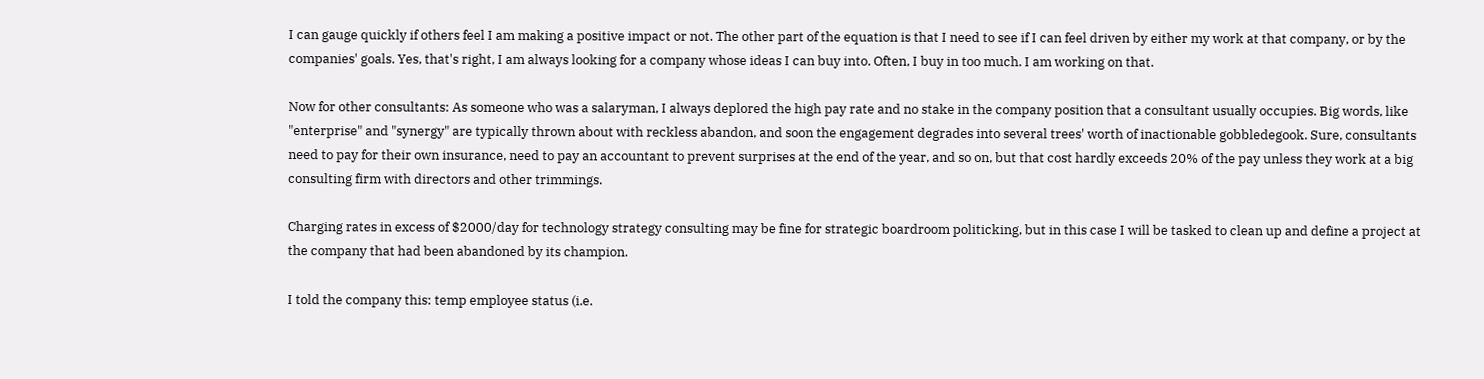I can gauge quickly if others feel I am making a positive impact or not. The other part of the equation is that I need to see if I can feel driven by either my work at that company, or by the companies' goals. Yes, that's right, I am always looking for a company whose ideas I can buy into. Often, I buy in too much. I am working on that.

Now for other consultants: As someone who was a salaryman, I always deplored the high pay rate and no stake in the company position that a consultant usually occupies. Big words, like "enterprise" and "synergy" are typically thrown about with reckless abandon, and soon the engagement degrades into several trees' worth of inactionable gobbledegook. Sure, consultants need to pay for their own insurance, need to pay an accountant to prevent surprises at the end of the year, and so on, but that cost hardly exceeds 20% of the pay unless they work at a big consulting firm with directors and other trimmings.

Charging rates in excess of $2000/day for technology strategy consulting may be fine for strategic boardroom politicking, but in this case I will be tasked to clean up and define a project at the company that had been abandoned by its champion.

I told the company this: temp employee status (i.e.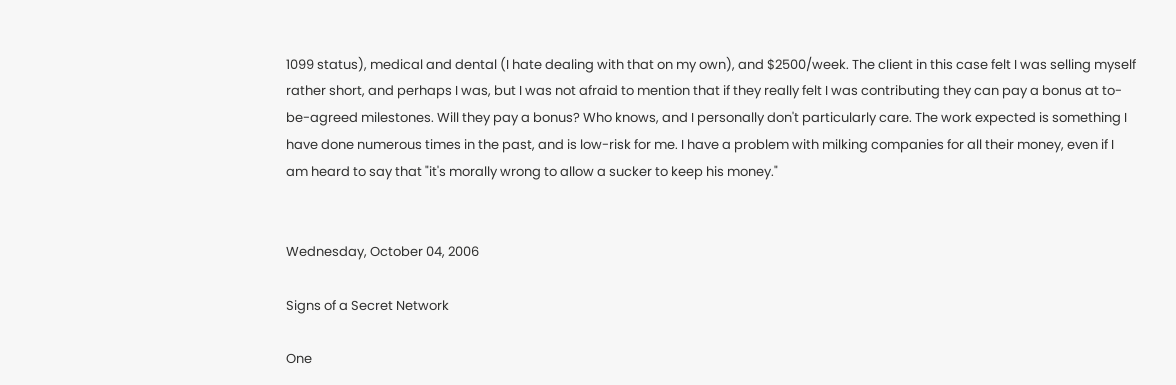1099 status), medical and dental (I hate dealing with that on my own), and $2500/week. The client in this case felt I was selling myself rather short, and perhaps I was, but I was not afraid to mention that if they really felt I was contributing they can pay a bonus at to-be-agreed milestones. Will they pay a bonus? Who knows, and I personally don't particularly care. The work expected is something I have done numerous times in the past, and is low-risk for me. I have a problem with milking companies for all their money, even if I am heard to say that "it's morally wrong to allow a sucker to keep his money."


Wednesday, October 04, 2006

Signs of a Secret Network

One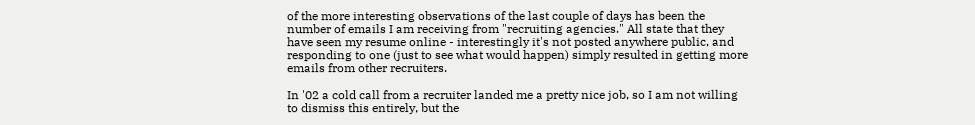of the more interesting observations of the last couple of days has been the number of emails I am receiving from "recruiting agencies." All state that they have seen my resume online - interestingly it's not posted anywhere public, and responding to one (just to see what would happen) simply resulted in getting more emails from other recruiters.

In '02 a cold call from a recruiter landed me a pretty nice job, so I am not willing to dismiss this entirely, but the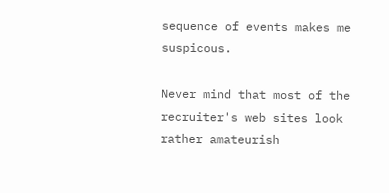sequence of events makes me suspicous.

Never mind that most of the recruiter's web sites look rather amateurish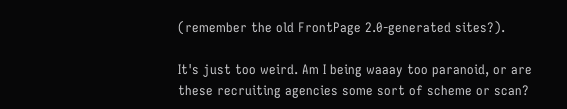(remember the old FrontPage 2.0-generated sites?).

It's just too weird. Am I being waaay too paranoid, or are these recruiting agencies some sort of scheme or scan?